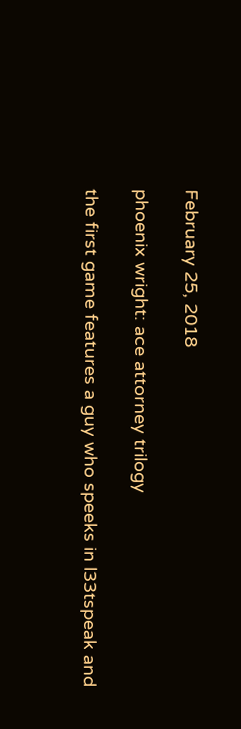February 25, 2018

phoenix wright: ace attorney trilogy

the first game features a guy who speeks in l33tspeak and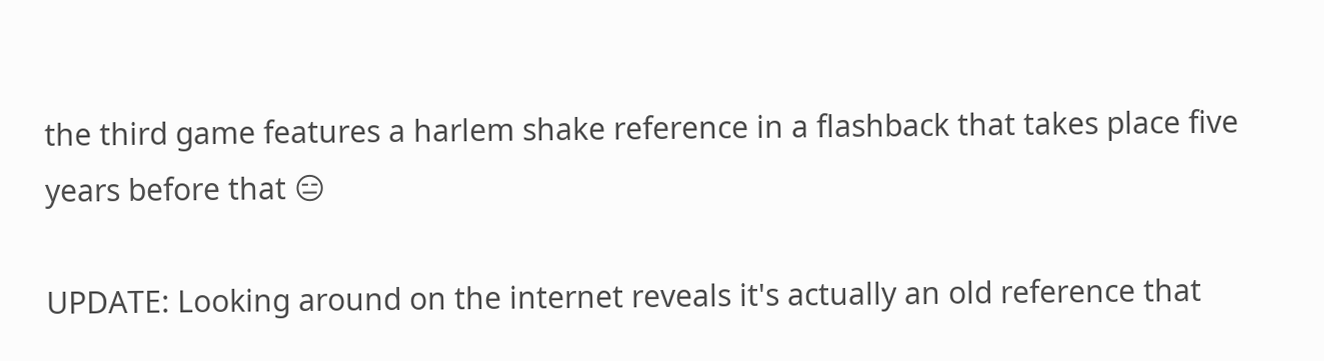the third game features a harlem shake reference in a flashback that takes place five years before that 😑

UPDATE: Looking around on the internet reveals it's actually an old reference that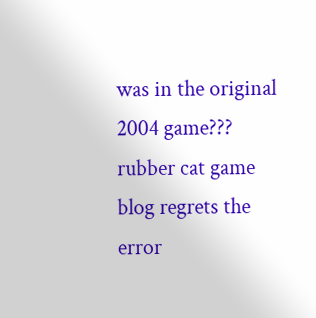was in the original 2004 game??? rubber cat game blog regrets the error